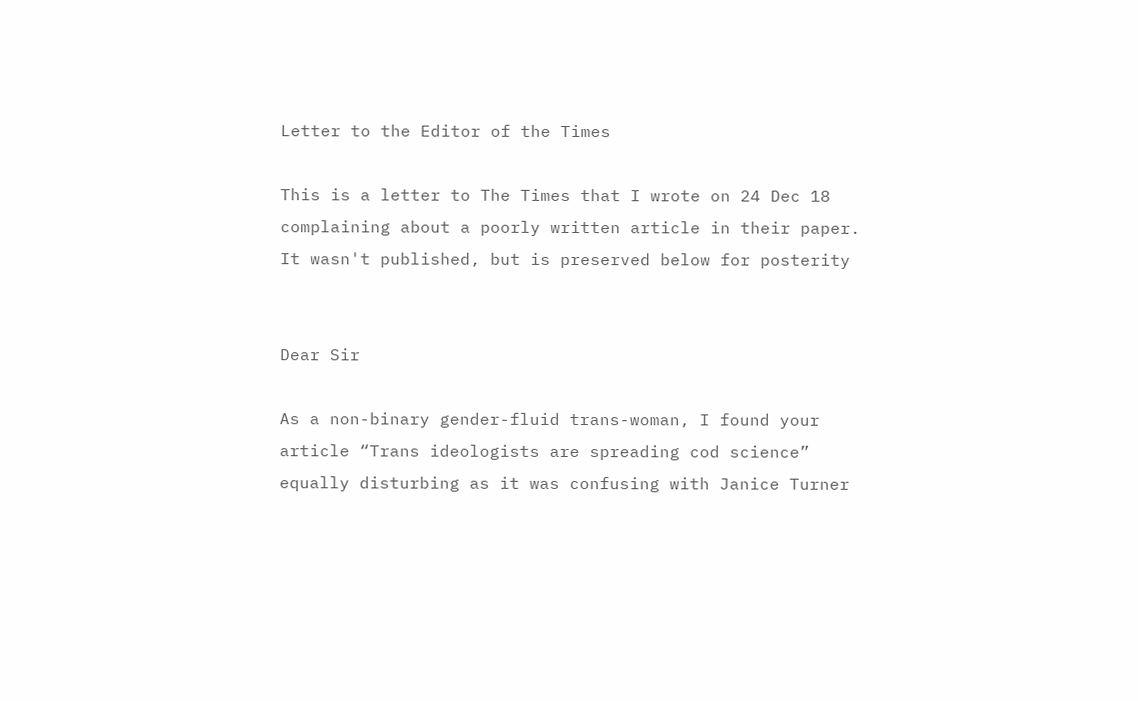Letter to the Editor of the Times

This is a letter to The Times that I wrote on 24 Dec 18 complaining about a poorly written article in their paper.  It wasn't published, but is preserved below for posterity


Dear Sir

As a non-binary gender-fluid trans-woman, I found your article “Trans ideologists are spreading cod science” equally disturbing as it was confusing with Janice Turner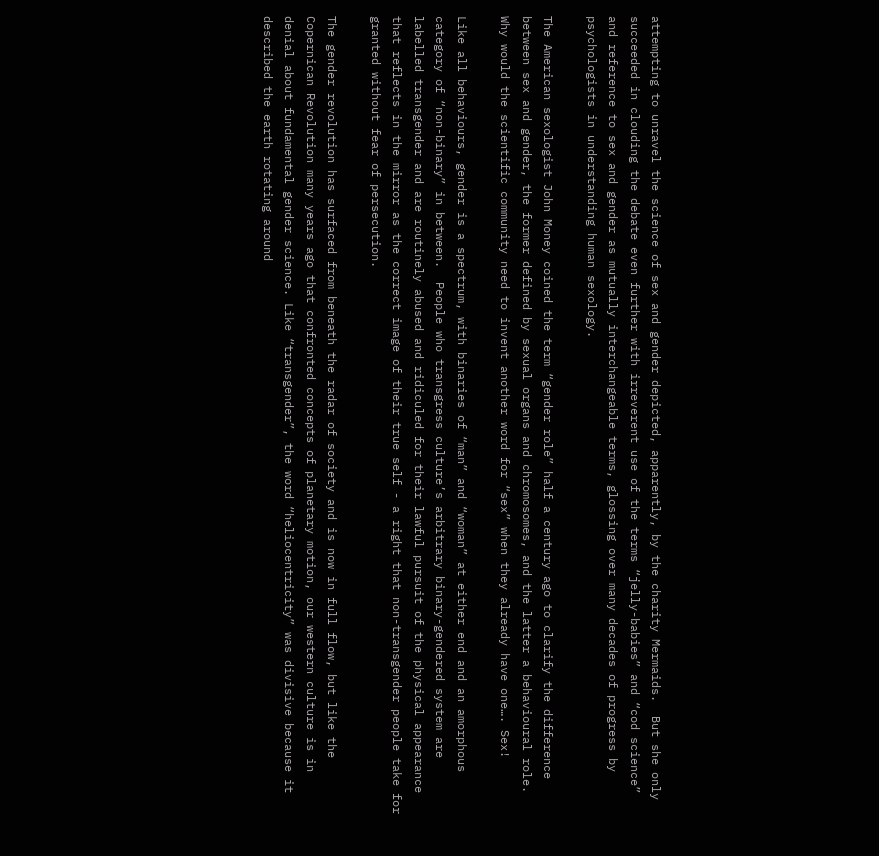attempting to unravel the science of sex and gender depicted, apparently, by the charity Mermaids.  But she only succeeded in clouding the debate even further with irreverent use of the terms “jelly-babies” and “cod science” and reference to sex and gender as mutually interchangeable terms, glossing over many decades of progress by psychologists in understanding human sexology.

The American sexologist John Money coined the term “gender role” half a century ago to clarify the difference between sex and gender, the former defined by sexual organs and chromosomes, and the latter a behavioural role.  Why would the scientific community need to invent another word for “sex” when they already have one…. Sex!

Like all behaviours, gender is a spectrum, with binaries of “man” and “woman” at either end and an amorphous category of “non-binary” in between.  People who transgress culture’s arbitrary binary-gendered system are labelled transgender and are routinely abused and ridiculed for their lawful pursuit of the physical appearance that reflects in the mirror as the correct image of their true self - a right that non-transgender people take for granted without fear of persecution.

The gender revolution has surfaced from beneath the radar of society and is now in full flow, but like the Copernican Revolution many years ago that confronted concepts of planetary motion, our western culture is in denial about fundamental gender science. Like “transgender”, the word “heliocentricity” was divisive because it described the earth rotating around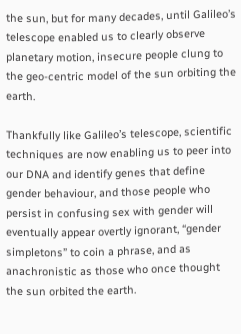the sun, but for many decades, until Galileo’s telescope enabled us to clearly observe planetary motion, insecure people clung to the geo-centric model of the sun orbiting the earth.

Thankfully like Galileo’s telescope, scientific techniques are now enabling us to peer into our DNA and identify genes that define gender behaviour, and those people who persist in confusing sex with gender will eventually appear overtly ignorant, “gender simpletons” to coin a phrase, and as anachronistic as those who once thought the sun orbited the earth.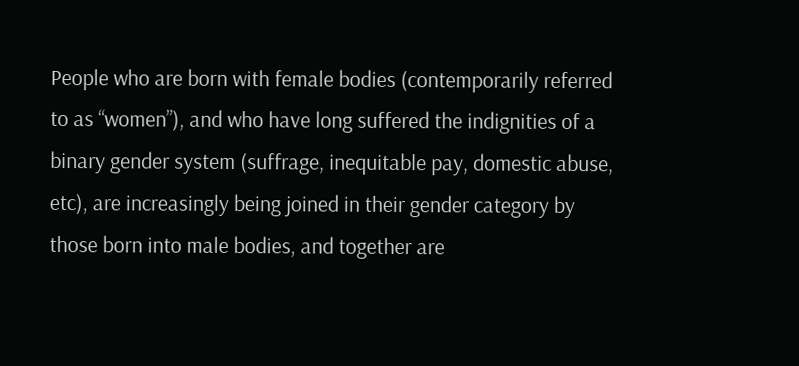People who are born with female bodies (contemporarily referred to as “women”), and who have long suffered the indignities of a binary gender system (suffrage, inequitable pay, domestic abuse, etc), are increasingly being joined in their gender category by those born into male bodies, and together are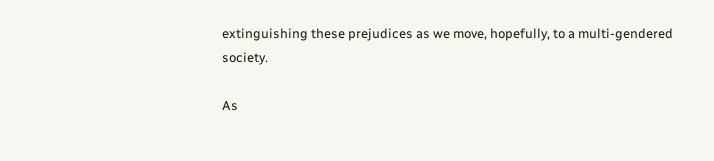extinguishing these prejudices as we move, hopefully, to a multi-gendered society.

As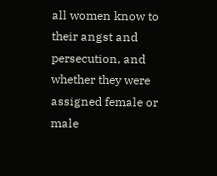all women know to their angst and persecution, and whether they were assigned female or male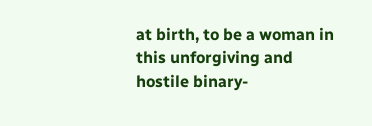at birth, to be a woman in this unforgiving and hostile binary-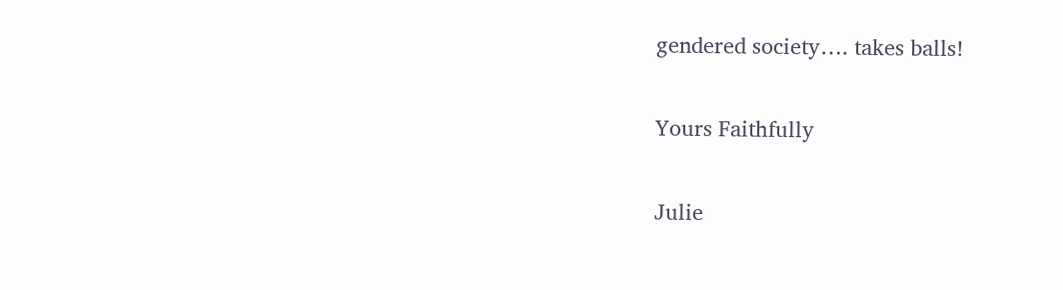gendered society…. takes balls!

Yours Faithfully

Julie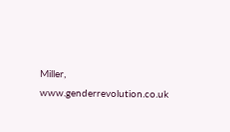Miller, www.genderrevolution.co.uk